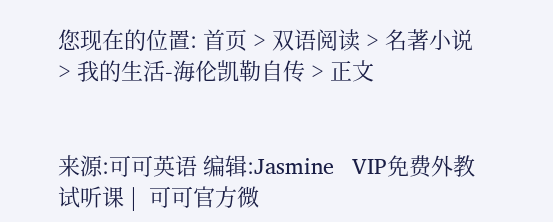您现在的位置: 首页 > 双语阅读 > 名著小说 > 我的生活-海伦凯勒自传 > 正文


来源:可可英语 编辑:Jasmine   VIP免费外教试听课 |  可可官方微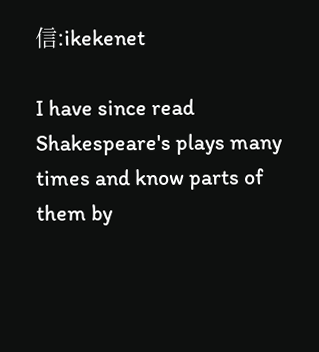信:ikekenet

I have since read Shakespeare's plays many times and know parts of them by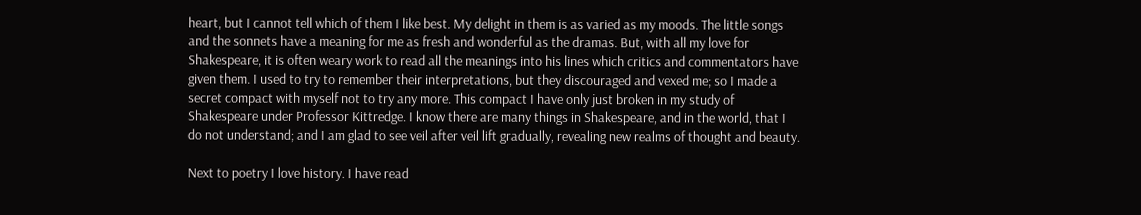heart, but I cannot tell which of them I like best. My delight in them is as varied as my moods. The little songs and the sonnets have a meaning for me as fresh and wonderful as the dramas. But, with all my love for Shakespeare, it is often weary work to read all the meanings into his lines which critics and commentators have given them. I used to try to remember their interpretations, but they discouraged and vexed me; so I made a secret compact with myself not to try any more. This compact I have only just broken in my study of Shakespeare under Professor Kittredge. I know there are many things in Shakespeare, and in the world, that I do not understand; and I am glad to see veil after veil lift gradually, revealing new realms of thought and beauty.

Next to poetry I love history. I have read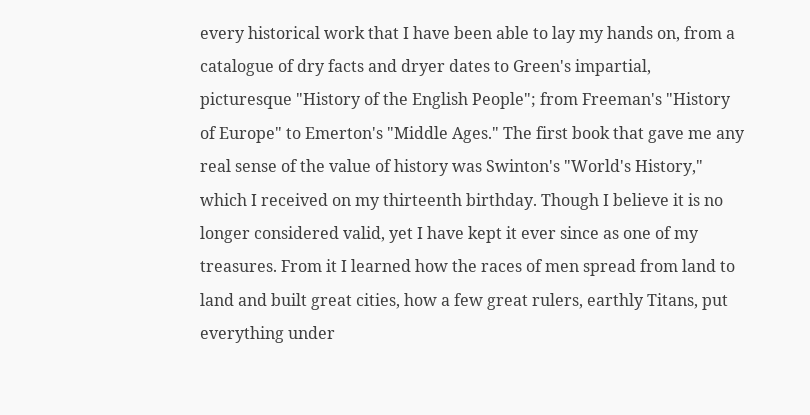every historical work that I have been able to lay my hands on, from a catalogue of dry facts and dryer dates to Green's impartial, picturesque "History of the English People"; from Freeman's "History of Europe" to Emerton's "Middle Ages." The first book that gave me any real sense of the value of history was Swinton's "World's History," which I received on my thirteenth birthday. Though I believe it is no longer considered valid, yet I have kept it ever since as one of my treasures. From it I learned how the races of men spread from land to land and built great cities, how a few great rulers, earthly Titans, put everything under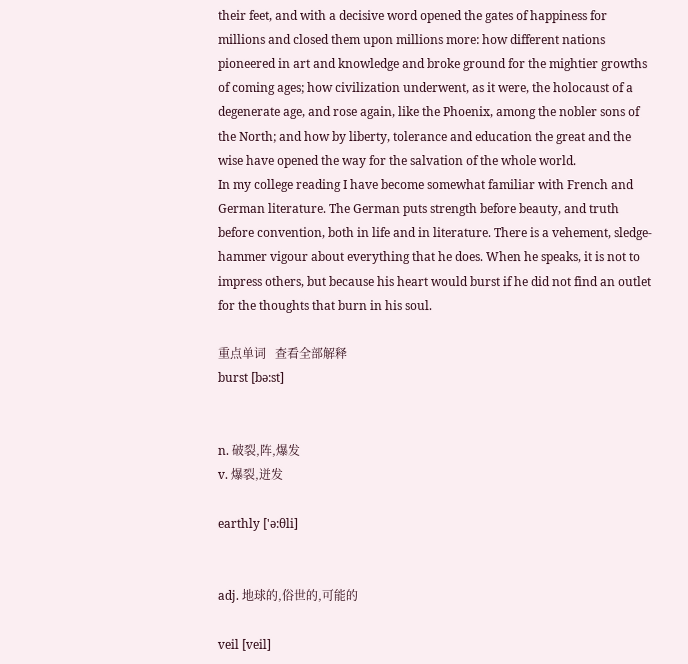their feet, and with a decisive word opened the gates of happiness for millions and closed them upon millions more: how different nations pioneered in art and knowledge and broke ground for the mightier growths of coming ages; how civilization underwent, as it were, the holocaust of a degenerate age, and rose again, like the Phoenix, among the nobler sons of the North; and how by liberty, tolerance and education the great and the wise have opened the way for the salvation of the whole world.
In my college reading I have become somewhat familiar with French and German literature. The German puts strength before beauty, and truth before convention, both in life and in literature. There is a vehement, sledge-hammer vigour about everything that he does. When he speaks, it is not to impress others, but because his heart would burst if he did not find an outlet for the thoughts that burn in his soul.

重点单词   查看全部解释
burst [bə:st]


n. 破裂,阵,爆发
v. 爆裂,迸发

earthly ['ə:θli]


adj. 地球的,俗世的,可能的

veil [veil]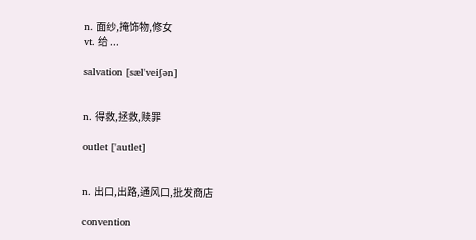n. 面纱,掩饰物,修女
vt. 给 ...

salvation [sæl'veiʃən]


n. 得救,拯救,赎罪

outlet ['autlet]


n. 出口,出路,通风口,批发商店

convention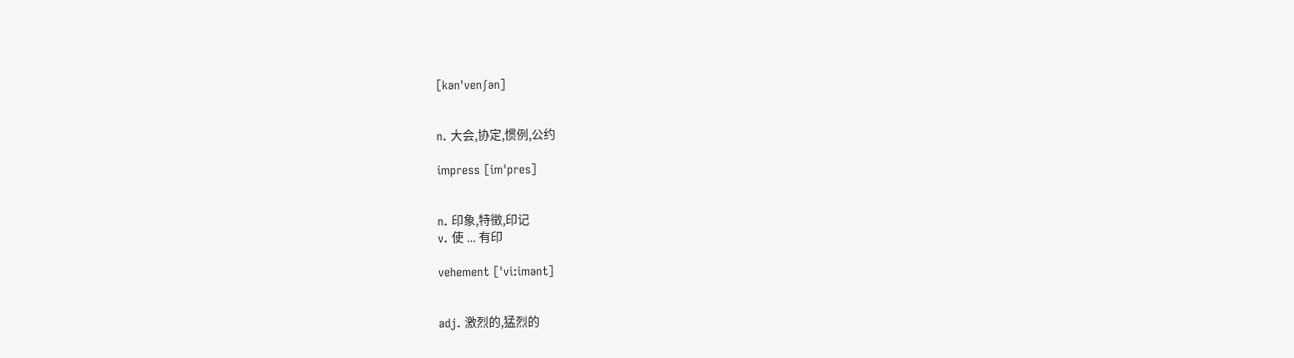[kən'venʃən]


n. 大会,协定,惯例,公约

impress [im'pres]


n. 印象,特徵,印记
v. 使 ... 有印

vehement ['vi:imənt]


adj. 激烈的,猛烈的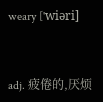weary ['wiəri]


adj. 疲倦的,厌烦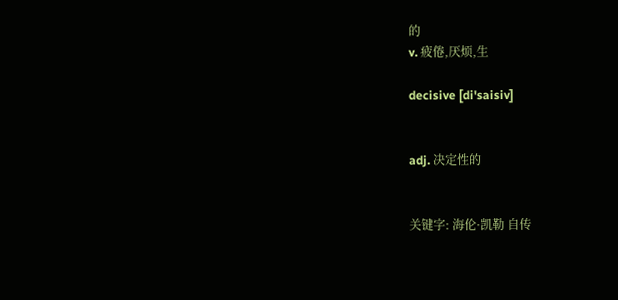的
v. 疲倦,厌烦,生

decisive [di'saisiv]


adj. 决定性的


关键字: 海伦·凯勒 自传